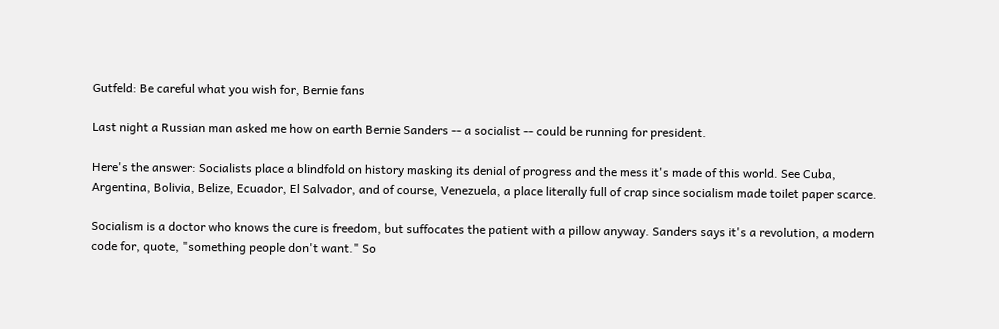Gutfeld: Be careful what you wish for, Bernie fans

Last night a Russian man asked me how on earth Bernie Sanders -- a socialist -- could be running for president.

Here's the answer: Socialists place a blindfold on history masking its denial of progress and the mess it's made of this world. See Cuba, Argentina, Bolivia, Belize, Ecuador, El Salvador, and of course, Venezuela, a place literally full of crap since socialism made toilet paper scarce.

Socialism is a doctor who knows the cure is freedom, but suffocates the patient with a pillow anyway. Sanders says it's a revolution, a modern code for, quote, "something people don't want." So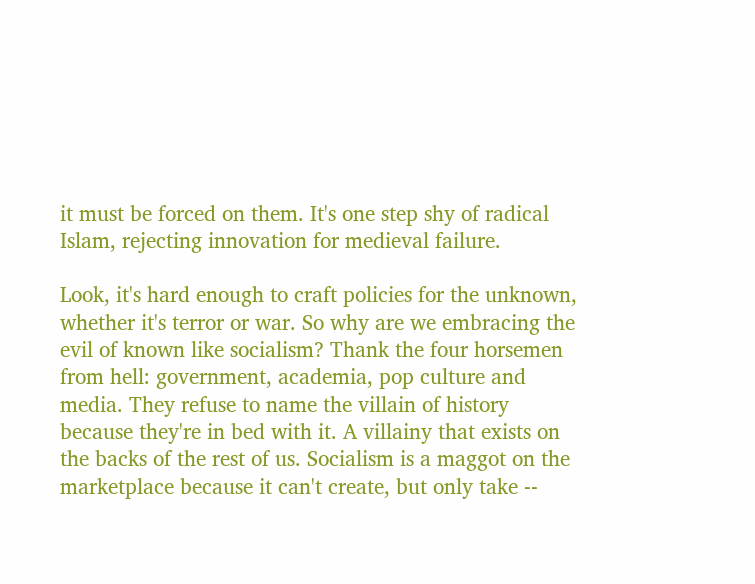it must be forced on them. It's one step shy of radical Islam, rejecting innovation for medieval failure.

Look, it's hard enough to craft policies for the unknown, whether it's terror or war. So why are we embracing the evil of known like socialism? Thank the four horsemen from hell: government, academia, pop culture and media. They refuse to name the villain of history because they're in bed with it. A villainy that exists on the backs of the rest of us. Socialism is a maggot on the marketplace because it can't create, but only take --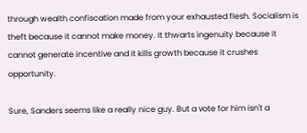through wealth confiscation made from your exhausted flesh. Socialism is theft because it cannot make money. It thwarts ingenuity because it cannot generate incentive and it kills growth because it crushes opportunity.

Sure, Sanders seems like a really nice guy. But a vote for him isn't a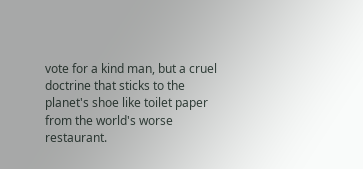vote for a kind man, but a cruel doctrine that sticks to the planet's shoe like toilet paper from the world's worse restaurant.